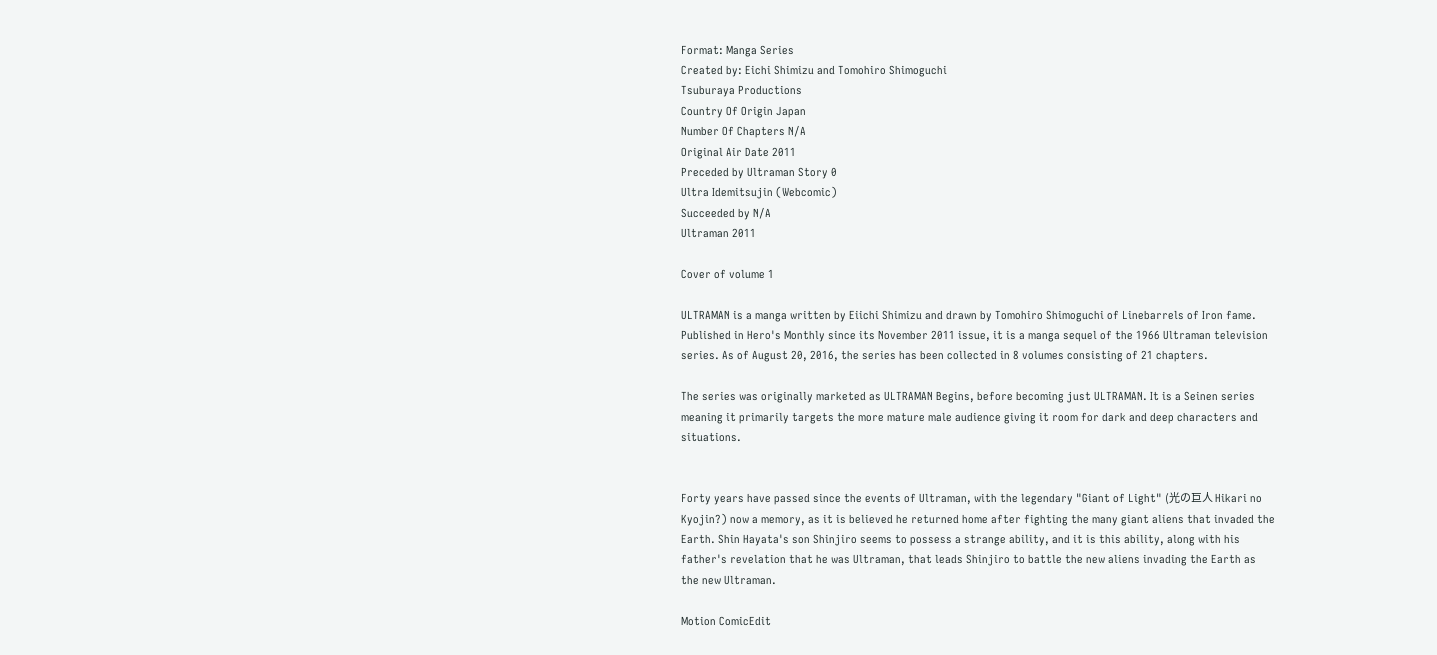Format: Manga Series
Created by: Eichi Shimizu and Tomohiro Shimoguchi
Tsuburaya Productions
Country Of Origin Japan
Number Of Chapters N/A
Original Air Date 2011
Preceded by Ultraman Story 0
Ultra Idemitsujin (Webcomic)
Succeeded by N/A
Ultraman 2011

Cover of volume 1

ULTRAMAN is a manga written by Eiichi Shimizu and drawn by Tomohiro Shimoguchi of Linebarrels of Iron fame. Published in Hero's Monthly since its November 2011 issue, it is a manga sequel of the 1966 Ultraman television series. As of August 20, 2016, the series has been collected in 8 volumes consisting of 21 chapters.

The series was originally marketed as ULTRAMAN Begins, before becoming just ULTRAMAN. It is a Seinen series meaning it primarily targets the more mature male audience giving it room for dark and deep characters and situations.


Forty years have passed since the events of Ultraman, with the legendary "Giant of Light" (光の巨人 Hikari no Kyojin?) now a memory, as it is believed he returned home after fighting the many giant aliens that invaded the Earth. Shin Hayata's son Shinjiro seems to possess a strange ability, and it is this ability, along with his father's revelation that he was Ultraman, that leads Shinjiro to battle the new aliens invading the Earth as the new Ultraman.

Motion ComicEdit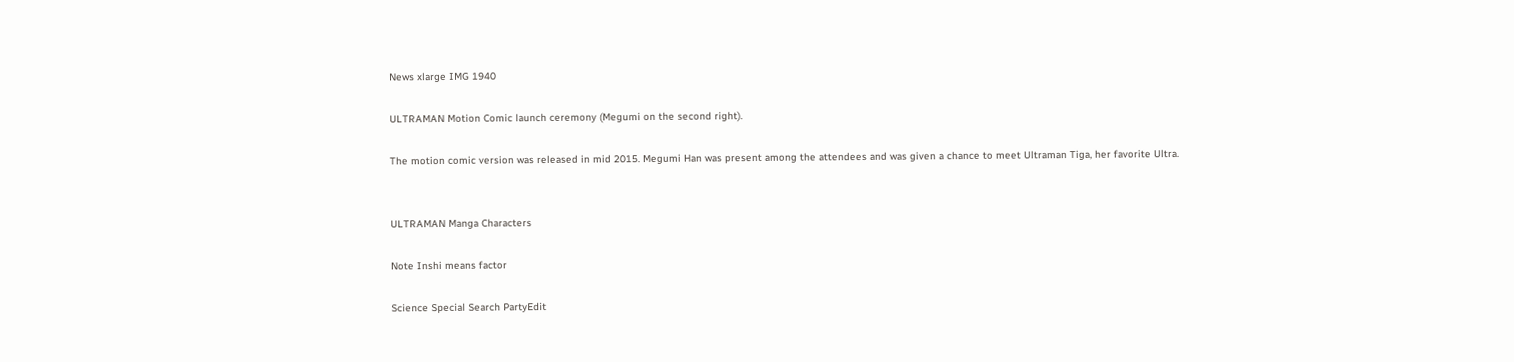News xlarge IMG 1940

ULTRAMAN Motion Comic launch ceremony (Megumi on the second right).

The motion comic version was released in mid 2015. Megumi Han was present among the attendees and was given a chance to meet Ultraman Tiga, her favorite Ultra.


ULTRAMAN Manga Characters

Note Inshi means factor

Science Special Search PartyEdit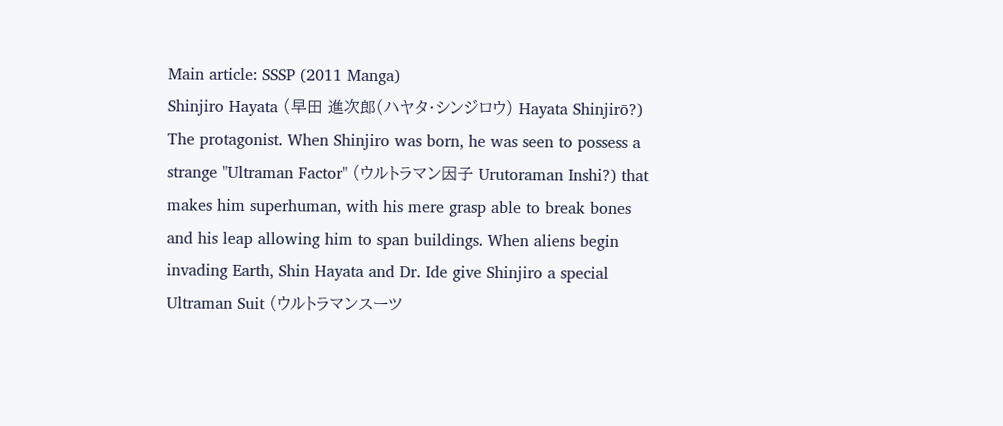Main article: SSSP (2011 Manga)
Shinjiro Hayata (早田 進次郎(ハヤタ・シンジロウ) Hayata Shinjirō?)
The protagonist. When Shinjiro was born, he was seen to possess a strange "Ultraman Factor" (ウルトラマン因子 Urutoraman Inshi?) that makes him superhuman, with his mere grasp able to break bones and his leap allowing him to span buildings. When aliens begin invading Earth, Shin Hayata and Dr. Ide give Shinjiro a special Ultraman Suit (ウルトラマンスーツ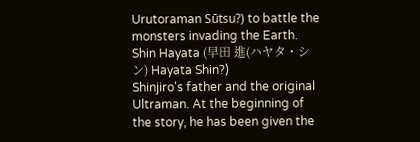Urutoraman Sūtsu?) to battle the monsters invading the Earth.
Shin Hayata (早田 進(ハヤタ・シン) Hayata Shin?)
Shinjiro's father and the original Ultraman. At the beginning of the story, he has been given the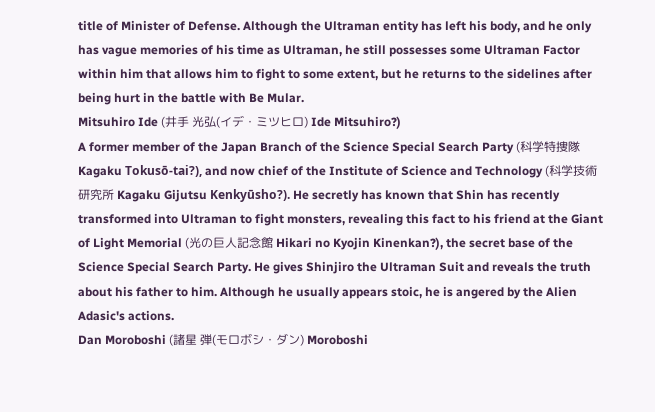title of Minister of Defense. Although the Ultraman entity has left his body, and he only has vague memories of his time as Ultraman, he still possesses some Ultraman Factor within him that allows him to fight to some extent, but he returns to the sidelines after being hurt in the battle with Be Mular.
Mitsuhiro Ide (井手 光弘(イデ・ミツヒロ) Ide Mitsuhiro?)
A former member of the Japan Branch of the Science Special Search Party (科学特捜隊 Kagaku Tokusō-tai?), and now chief of the Institute of Science and Technology (科学技術研究所 Kagaku Gijutsu Kenkyūsho?). He secretly has known that Shin has recently transformed into Ultraman to fight monsters, revealing this fact to his friend at the Giant of Light Memorial (光の巨人記念館 Hikari no Kyojin Kinenkan?), the secret base of the Science Special Search Party. He gives Shinjiro the Ultraman Suit and reveals the truth about his father to him. Although he usually appears stoic, he is angered by the Alien Adasic's actions.
Dan Moroboshi (諸星 弾(モロボシ・ダン) Moroboshi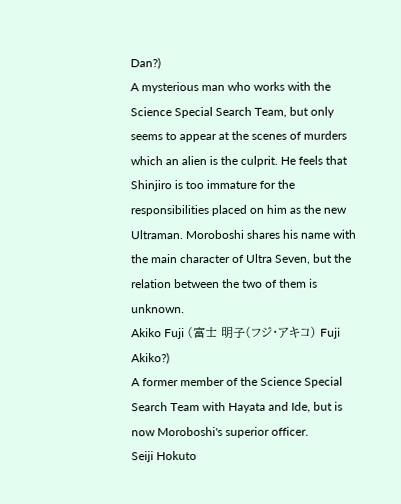Dan?)
A mysterious man who works with the Science Special Search Team, but only seems to appear at the scenes of murders which an alien is the culprit. He feels that Shinjiro is too immature for the responsibilities placed on him as the new Ultraman. Moroboshi shares his name with the main character of Ultra Seven, but the relation between the two of them is unknown.
Akiko Fuji (富士 明子(フジ・アキコ) Fuji Akiko?)
A former member of the Science Special Search Team with Hayata and Ide, but is now Moroboshi's superior officer.
Seiji Hokuto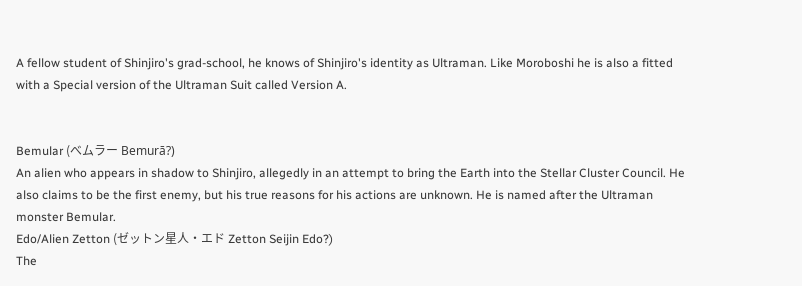A fellow student of Shinjiro's grad-school, he knows of Shinjiro's identity as Ultraman. Like Moroboshi he is also a fitted with a Special version of the Ultraman Suit called Version A.


Bemular (べムラー Bemurā?)
An alien who appears in shadow to Shinjiro, allegedly in an attempt to bring the Earth into the Stellar Cluster Council. He also claims to be the first enemy, but his true reasons for his actions are unknown. He is named after the Ultraman monster Bemular.
Edo/Alien Zetton (ゼットン星人・エド Zetton Seijin Edo?)
The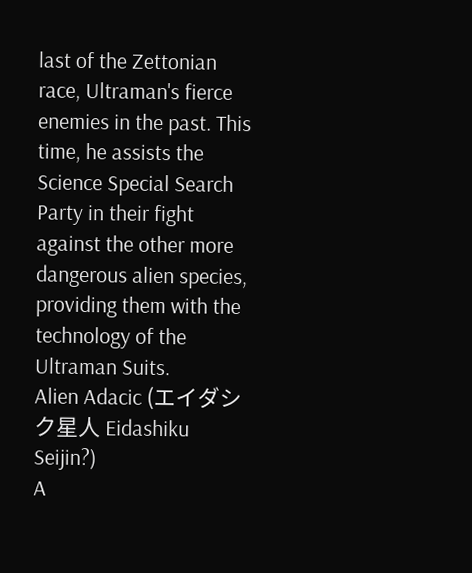last of the Zettonian race, Ultraman's fierce enemies in the past. This time, he assists the Science Special Search Party in their fight against the other more dangerous alien species, providing them with the technology of the Ultraman Suits.
Alien Adacic (エイダシク星人 Eidashiku Seijin?)
A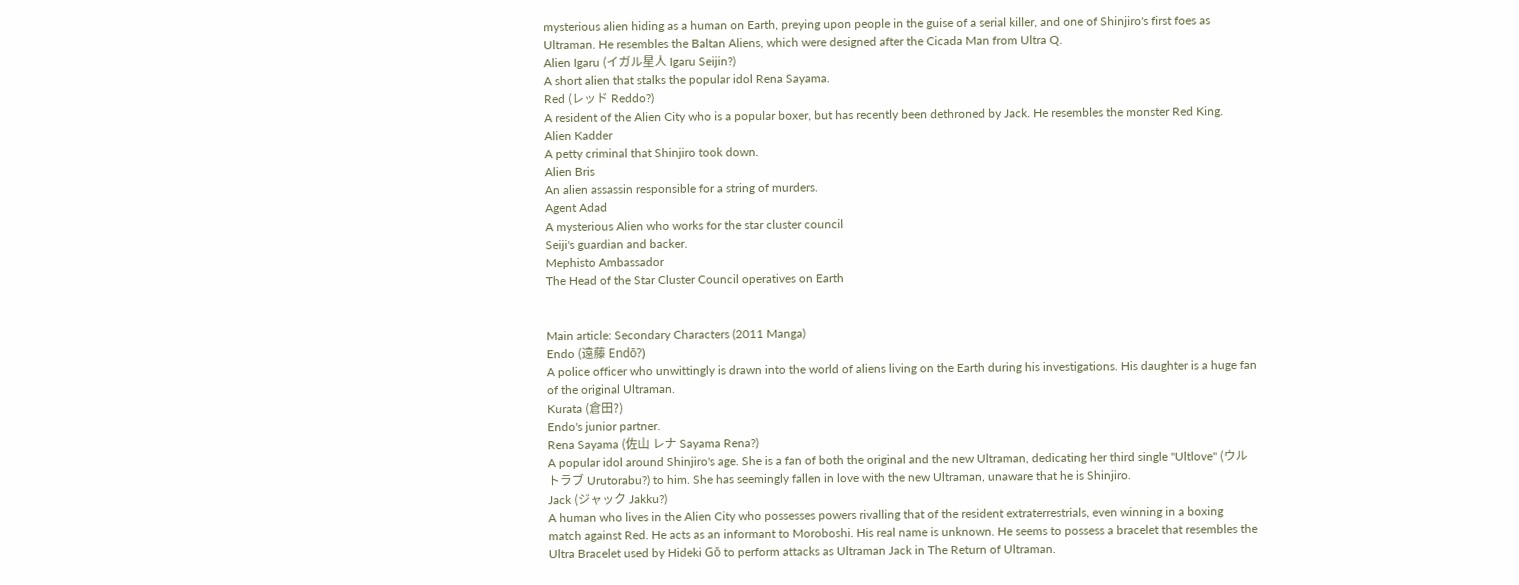mysterious alien hiding as a human on Earth, preying upon people in the guise of a serial killer, and one of Shinjiro's first foes as Ultraman. He resembles the Baltan Aliens, which were designed after the Cicada Man from Ultra Q.
Alien Igaru (イガル星人 Igaru Seijin?)
A short alien that stalks the popular idol Rena Sayama.
Red (レッド Reddo?)
A resident of the Alien City who is a popular boxer, but has recently been dethroned by Jack. He resembles the monster Red King.
Alien Kadder
A petty criminal that Shinjiro took down.
Alien Bris
An alien assassin responsible for a string of murders.
Agent Adad
A mysterious Alien who works for the star cluster council
Seiji's guardian and backer.
Mephisto Ambassador
The Head of the Star Cluster Council operatives on Earth


Main article: Secondary Characters (2011 Manga)
Endo (遠藤 Endō?)
A police officer who unwittingly is drawn into the world of aliens living on the Earth during his investigations. His daughter is a huge fan of the original Ultraman.
Kurata (倉田?)
Endo's junior partner.
Rena Sayama (佐山 レナ Sayama Rena?)
A popular idol around Shinjiro's age. She is a fan of both the original and the new Ultraman, dedicating her third single "Ultlove" (ウルトラブ Urutorabu?) to him. She has seemingly fallen in love with the new Ultraman, unaware that he is Shinjiro.
Jack (ジャック Jakku?)
A human who lives in the Alien City who possesses powers rivalling that of the resident extraterrestrials, even winning in a boxing match against Red. He acts as an informant to Moroboshi. His real name is unknown. He seems to possess a bracelet that resembles the Ultra Bracelet used by Hideki Gō to perform attacks as Ultraman Jack in The Return of Ultraman.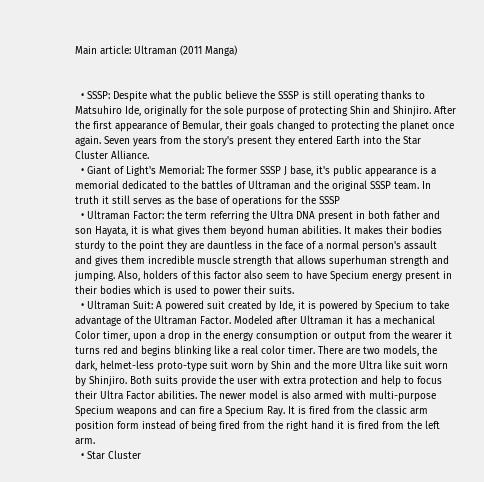Main article: Ultraman (2011 Manga)


  • SSSP: Despite what the public believe the SSSP is still operating thanks to Matsuhiro Ide, originally for the sole purpose of protecting Shin and Shinjiro. After the first appearance of Bemular, their goals changed to protecting the planet once again. Seven years from the story's present they entered Earth into the Star Cluster Alliance.
  • Giant of Light's Memorial: The former SSSP J base, it's public appearance is a memorial dedicated to the battles of Ultraman and the original SSSP team. In truth it still serves as the base of operations for the SSSP
  • Ultraman Factor: the term referring the Ultra DNA present in both father and son Hayata, it is what gives them beyond human abilities. It makes their bodies sturdy to the point they are dauntless in the face of a normal person's assault and gives them incredible muscle strength that allows superhuman strength and jumping. Also, holders of this factor also seem to have Specium energy present in their bodies which is used to power their suits.
  • Ultraman Suit: A powered suit created by Ide, it is powered by Specium to take advantage of the Ultraman Factor. Modeled after Ultraman it has a mechanical Color timer, upon a drop in the energy consumption or output from the wearer it turns red and begins blinking like a real color timer. There are two models, the dark, helmet-less proto-type suit worn by Shin and the more Ultra like suit worn by Shinjiro. Both suits provide the user with extra protection and help to focus their Ultra Factor abilities. The newer model is also armed with multi-purpose Specium weapons and can fire a Specium Ray. It is fired from the classic arm position form instead of being fired from the right hand it is fired from the left arm.
  • Star Cluster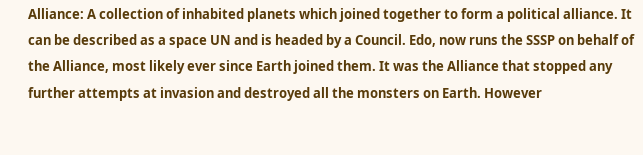Alliance: A collection of inhabited planets which joined together to form a political alliance. It can be described as a space UN and is headed by a Council. Edo, now runs the SSSP on behalf of the Alliance, most likely ever since Earth joined them. It was the Alliance that stopped any further attempts at invasion and destroyed all the monsters on Earth. However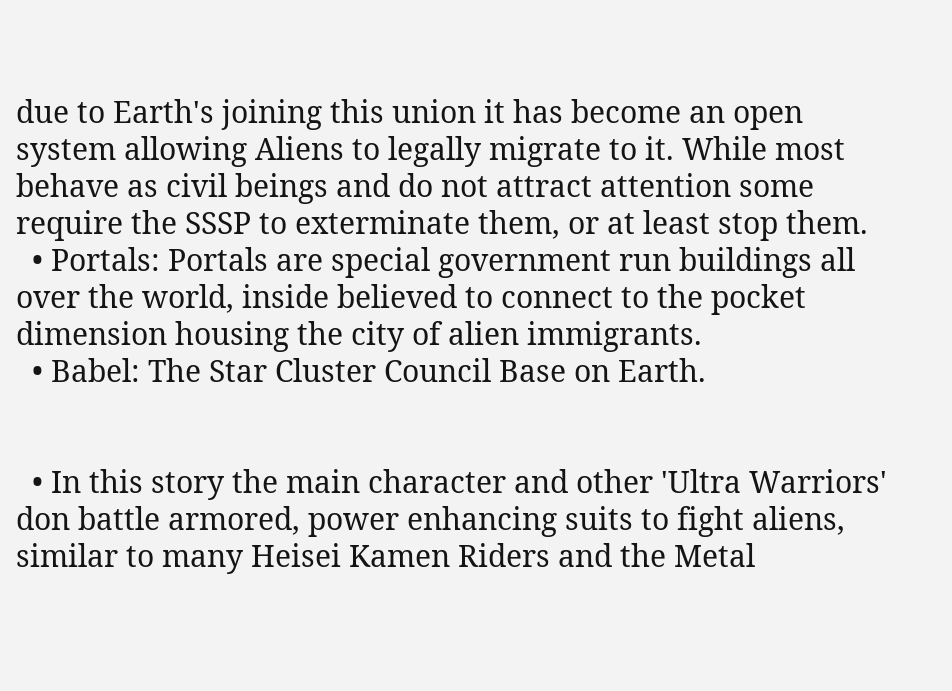due to Earth's joining this union it has become an open system allowing Aliens to legally migrate to it. While most behave as civil beings and do not attract attention some require the SSSP to exterminate them, or at least stop them.
  • Portals: Portals are special government run buildings all over the world, inside believed to connect to the pocket dimension housing the city of alien immigrants.
  • Babel: The Star Cluster Council Base on Earth.


  • In this story the main character and other 'Ultra Warriors' don battle armored, power enhancing suits to fight aliens, similar to many Heisei Kamen Riders and the Metal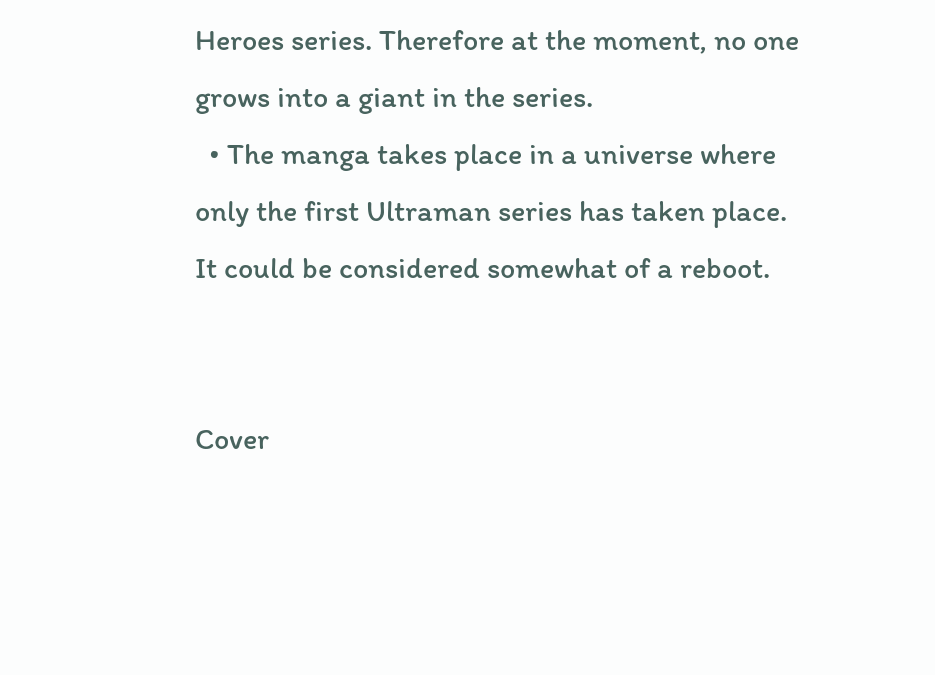Heroes series. Therefore at the moment, no one grows into a giant in the series.
  • The manga takes place in a universe where only the first Ultraman series has taken place. It could be considered somewhat of a reboot.


Cover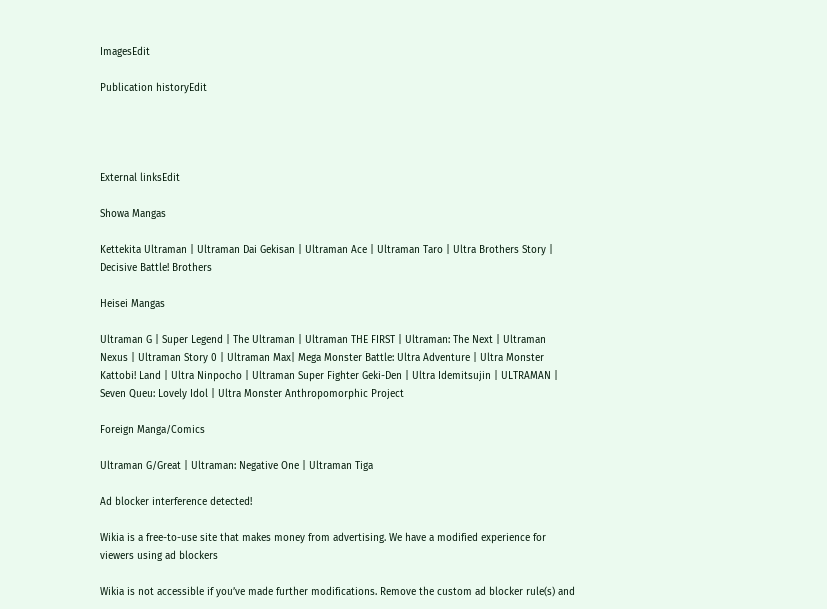ImagesEdit

Publication historyEdit




External linksEdit

Showa Mangas

Kettekita Ultraman | Ultraman Dai Gekisan | Ultraman Ace | Ultraman Taro | Ultra Brothers Story | Decisive Battle! Brothers

Heisei Mangas

Ultraman G | Super Legend | The Ultraman | Ultraman THE FIRST | Ultraman: The Next | Ultraman Nexus | Ultraman Story 0 | Ultraman Max| Mega Monster Battle: Ultra Adventure | Ultra Monster Kattobi! Land | Ultra Ninpocho | Ultraman Super Fighter Geki-Den | Ultra Idemitsujin | ULTRAMAN | Seven Queu: Lovely Idol | Ultra Monster Anthropomorphic Project

Foreign Manga/Comics

Ultraman G/Great | Ultraman: Negative One | Ultraman Tiga

Ad blocker interference detected!

Wikia is a free-to-use site that makes money from advertising. We have a modified experience for viewers using ad blockers

Wikia is not accessible if you’ve made further modifications. Remove the custom ad blocker rule(s) and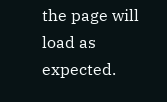the page will load as expected.